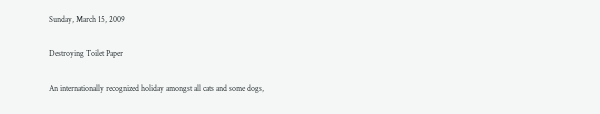Sunday, March 15, 2009

Destroying Toilet Paper

An internationally recognized holiday amongst all cats and some dogs,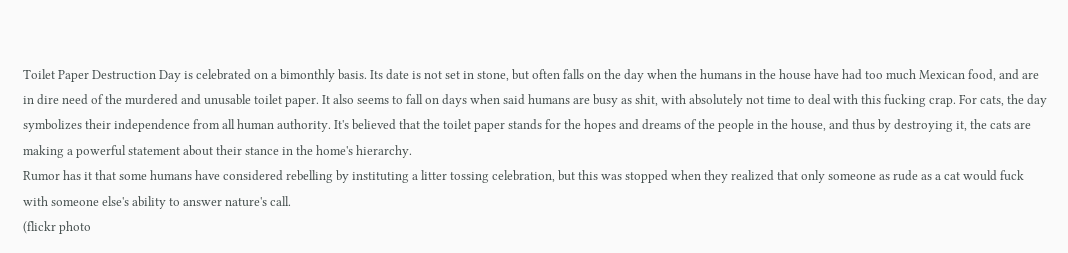Toilet Paper Destruction Day is celebrated on a bimonthly basis. Its date is not set in stone, but often falls on the day when the humans in the house have had too much Mexican food, and are in dire need of the murdered and unusable toilet paper. It also seems to fall on days when said humans are busy as shit, with absolutely not time to deal with this fucking crap. For cats, the day symbolizes their independence from all human authority. It's believed that the toilet paper stands for the hopes and dreams of the people in the house, and thus by destroying it, the cats are making a powerful statement about their stance in the home's hierarchy.
Rumor has it that some humans have considered rebelling by instituting a litter tossing celebration, but this was stopped when they realized that only someone as rude as a cat would fuck with someone else's ability to answer nature's call.
(flickr photo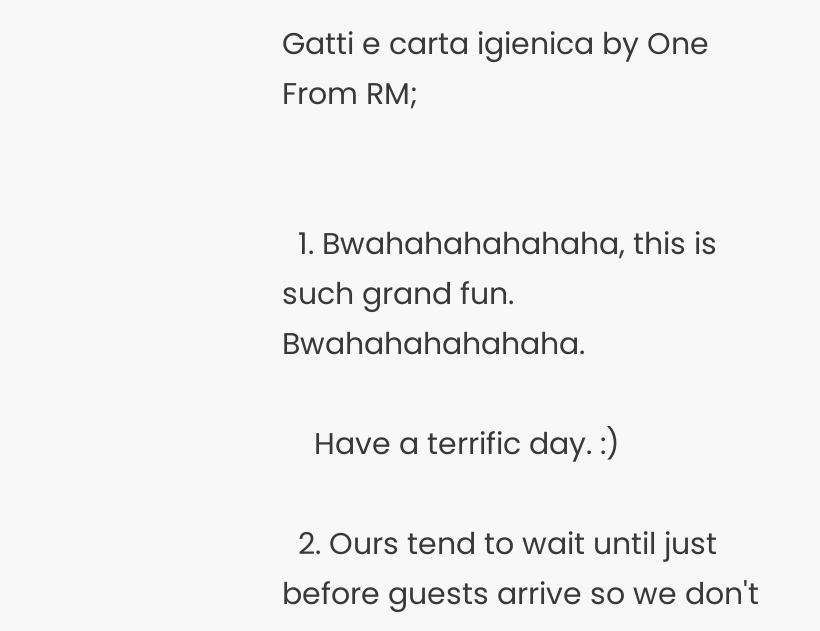Gatti e carta igienica by One From RM;


  1. Bwahahahahahaha, this is such grand fun. Bwahahahahahaha.

    Have a terrific day. :)

  2. Ours tend to wait until just before guests arrive so we don't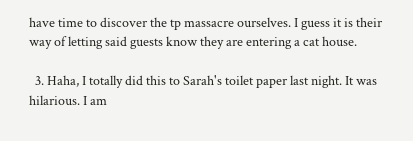have time to discover the tp massacre ourselves. I guess it is their way of letting said guests know they are entering a cat house.

  3. Haha, I totally did this to Sarah's toilet paper last night. It was hilarious. I am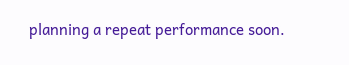planning a repeat performance soon.